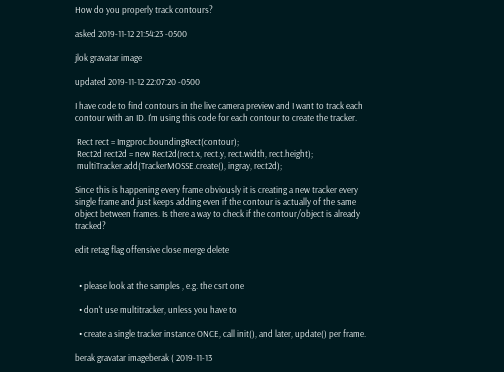How do you properly track contours?

asked 2019-11-12 21:54:23 -0500

jlok gravatar image

updated 2019-11-12 22:07:20 -0500

I have code to find contours in the live camera preview and I want to track each contour with an ID. I'm using this code for each contour to create the tracker.

 Rect rect = Imgproc.boundingRect(contour);
 Rect2d rect2d = new Rect2d(rect.x, rect.y, rect.width, rect.height);
 multiTracker.add(TrackerMOSSE.create(), ingray, rect2d);

Since this is happening every frame obviously it is creating a new tracker every single frame and just keeps adding even if the contour is actually of the same object between frames. Is there a way to check if the contour/object is already tracked?

edit retag flag offensive close merge delete


  • please look at the samples , e.g. the csrt one

  • don't use multitracker, unless you have to

  • create a single tracker instance ONCE, call init(), and later, update() per frame.

berak gravatar imageberak ( 2019-11-13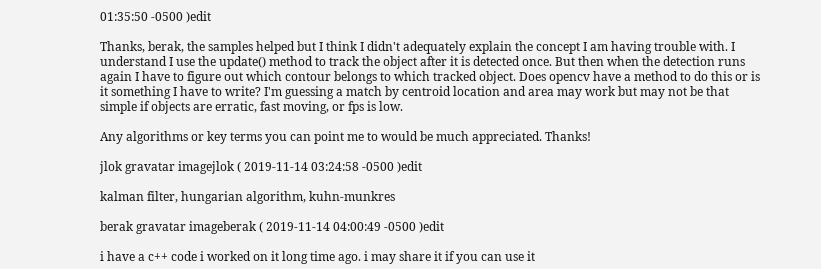01:35:50 -0500 )edit

Thanks, berak, the samples helped but I think I didn't adequately explain the concept I am having trouble with. I understand I use the update() method to track the object after it is detected once. But then when the detection runs again I have to figure out which contour belongs to which tracked object. Does opencv have a method to do this or is it something I have to write? I'm guessing a match by centroid location and area may work but may not be that simple if objects are erratic, fast moving, or fps is low.

Any algorithms or key terms you can point me to would be much appreciated. Thanks!

jlok gravatar imagejlok ( 2019-11-14 03:24:58 -0500 )edit

kalman filter, hungarian algorithm, kuhn-munkres

berak gravatar imageberak ( 2019-11-14 04:00:49 -0500 )edit

i have a c++ code i worked on it long time ago. i may share it if you can use it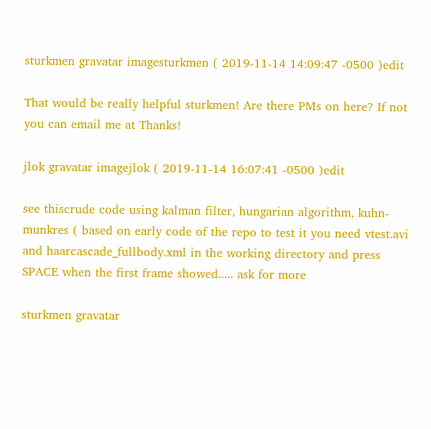sturkmen gravatar imagesturkmen ( 2019-11-14 14:09:47 -0500 )edit

That would be really helpful sturkmen! Are there PMs on here? If not you can email me at Thanks!

jlok gravatar imagejlok ( 2019-11-14 16:07:41 -0500 )edit

see thiscrude code using kalman filter, hungarian algorithm, kuhn-munkres ( based on early code of the repo to test it you need vtest.avi and haarcascade_fullbody.xml in the working directory and press SPACE when the first frame showed..... ask for more

sturkmen gravatar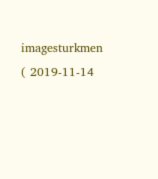imagesturkmen ( 2019-11-14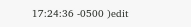17:24:36 -0500 )edit